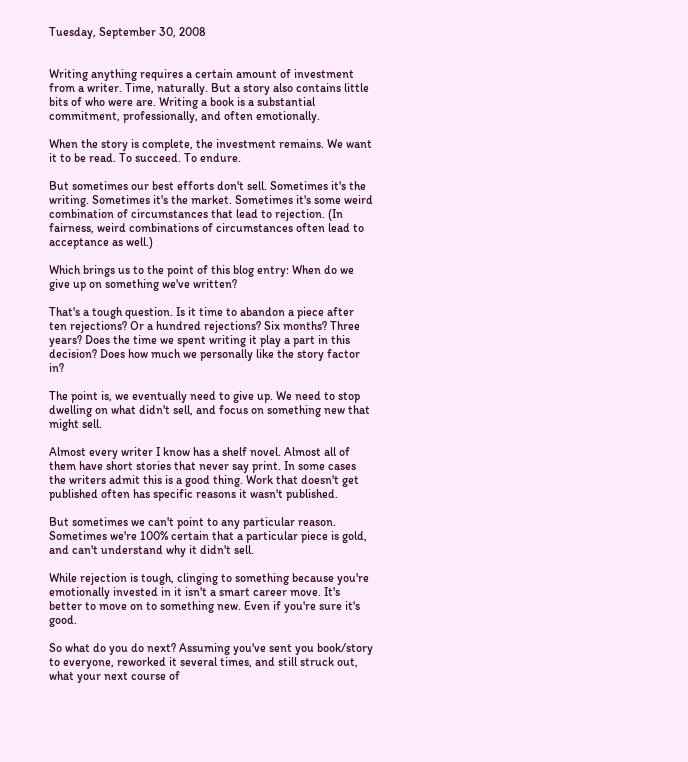Tuesday, September 30, 2008


Writing anything requires a certain amount of investment from a writer. Time, naturally. But a story also contains little bits of who were are. Writing a book is a substantial commitment, professionally, and often emotionally.

When the story is complete, the investment remains. We want it to be read. To succeed. To endure.

But sometimes our best efforts don't sell. Sometimes it's the writing. Sometimes it's the market. Sometimes it's some weird combination of circumstances that lead to rejection. (In fairness, weird combinations of circumstances often lead to acceptance as well.)

Which brings us to the point of this blog entry: When do we give up on something we've written?

That's a tough question. Is it time to abandon a piece after ten rejections? Or a hundred rejections? Six months? Three years? Does the time we spent writing it play a part in this decision? Does how much we personally like the story factor in?

The point is, we eventually need to give up. We need to stop dwelling on what didn't sell, and focus on something new that might sell.

Almost every writer I know has a shelf novel. Almost all of them have short stories that never say print. In some cases the writers admit this is a good thing. Work that doesn't get published often has specific reasons it wasn't published.

But sometimes we can't point to any particular reason. Sometimes we're 100% certain that a particular piece is gold, and can't understand why it didn't sell.

While rejection is tough, clinging to something because you're emotionally invested in it isn't a smart career move. It's better to move on to something new. Even if you're sure it's good.

So what do you do next? Assuming you've sent you book/story to everyone, reworked it several times, and still struck out, what your next course of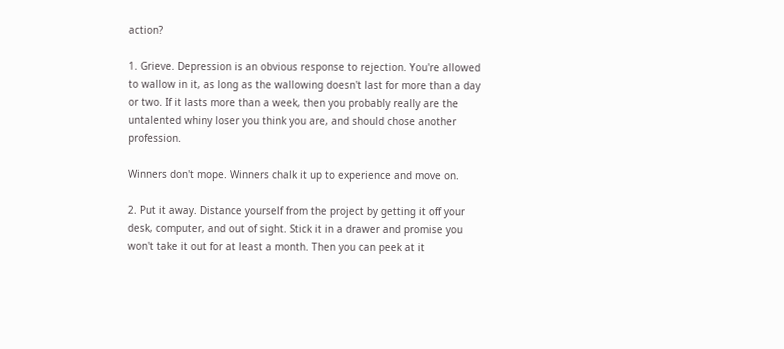action?

1. Grieve. Depression is an obvious response to rejection. You're allowed to wallow in it, as long as the wallowing doesn't last for more than a day or two. If it lasts more than a week, then you probably really are the untalented whiny loser you think you are, and should chose another profession.

Winners don't mope. Winners chalk it up to experience and move on.

2. Put it away. Distance yourself from the project by getting it off your desk, computer, and out of sight. Stick it in a drawer and promise you won't take it out for at least a month. Then you can peek at it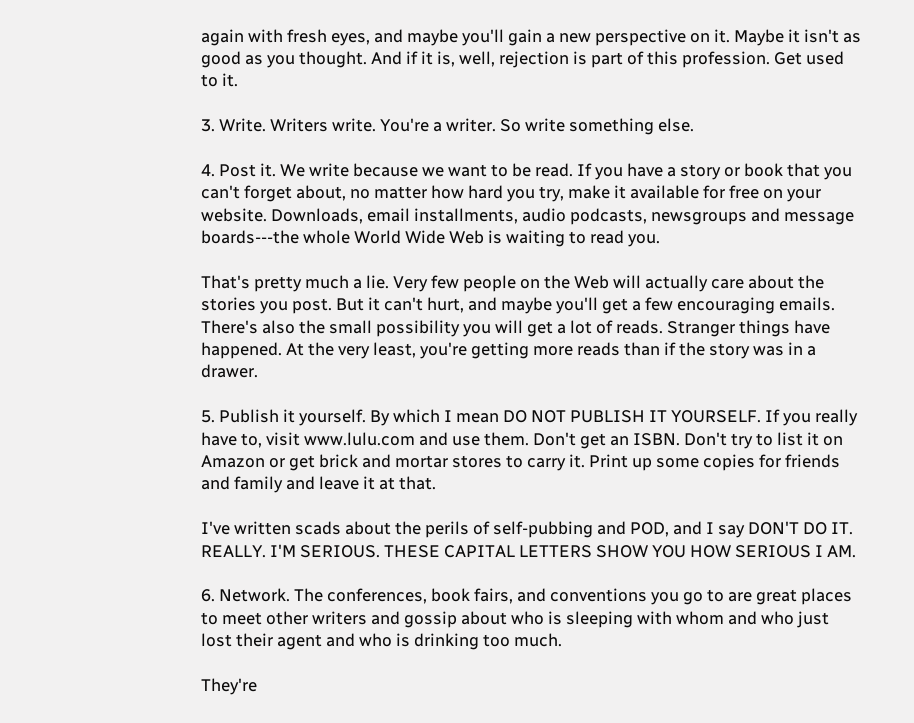again with fresh eyes, and maybe you'll gain a new perspective on it. Maybe it isn't as good as you thought. And if it is, well, rejection is part of this profession. Get used to it.

3. Write. Writers write. You're a writer. So write something else.

4. Post it. We write because we want to be read. If you have a story or book that you can't forget about, no matter how hard you try, make it available for free on your website. Downloads, email installments, audio podcasts, newsgroups and message boards---the whole World Wide Web is waiting to read you.

That's pretty much a lie. Very few people on the Web will actually care about the stories you post. But it can't hurt, and maybe you'll get a few encouraging emails. There's also the small possibility you will get a lot of reads. Stranger things have happened. At the very least, you're getting more reads than if the story was in a drawer.

5. Publish it yourself. By which I mean DO NOT PUBLISH IT YOURSELF. If you really have to, visit www.lulu.com and use them. Don't get an ISBN. Don't try to list it on Amazon or get brick and mortar stores to carry it. Print up some copies for friends and family and leave it at that.

I've written scads about the perils of self-pubbing and POD, and I say DON'T DO IT. REALLY. I'M SERIOUS. THESE CAPITAL LETTERS SHOW YOU HOW SERIOUS I AM.

6. Network. The conferences, book fairs, and conventions you go to are great places to meet other writers and gossip about who is sleeping with whom and who just lost their agent and who is drinking too much.

They're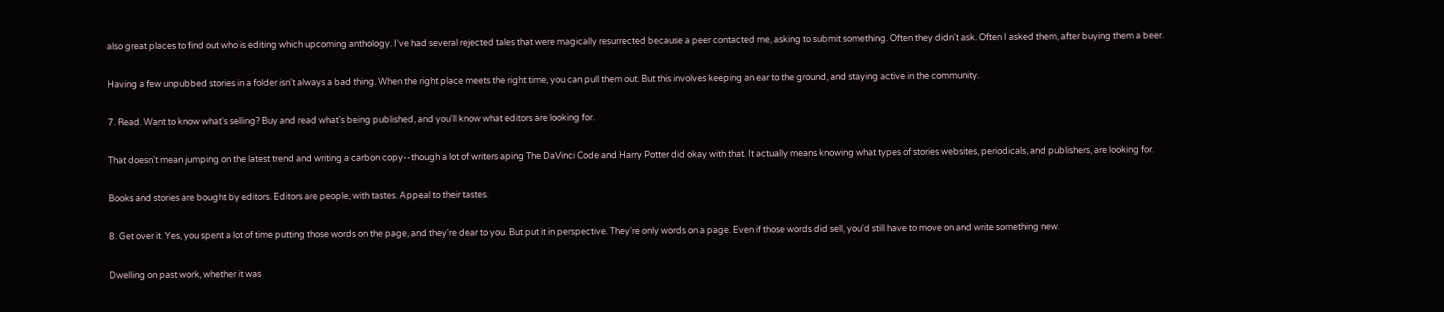also great places to find out who is editing which upcoming anthology. I've had several rejected tales that were magically resurrected because a peer contacted me, asking to submit something. Often they didn't ask. Often I asked them, after buying them a beer.

Having a few unpubbed stories in a folder isn't always a bad thing. When the right place meets the right time, you can pull them out. But this involves keeping an ear to the ground, and staying active in the community.

7. Read. Want to know what's selling? Buy and read what's being published, and you'll know what editors are looking for.

That doesn't mean jumping on the latest trend and writing a carbon copy--though a lot of writers aping The DaVinci Code and Harry Potter did okay with that. It actually means knowing what types of stories websites, periodicals, and publishers, are looking for.

Books and stories are bought by editors. Editors are people, with tastes. Appeal to their tastes.

8. Get over it. Yes, you spent a lot of time putting those words on the page, and they're dear to you. But put it in perspective. They're only words on a page. Even if those words did sell, you'd still have to move on and write something new.

Dwelling on past work, whether it was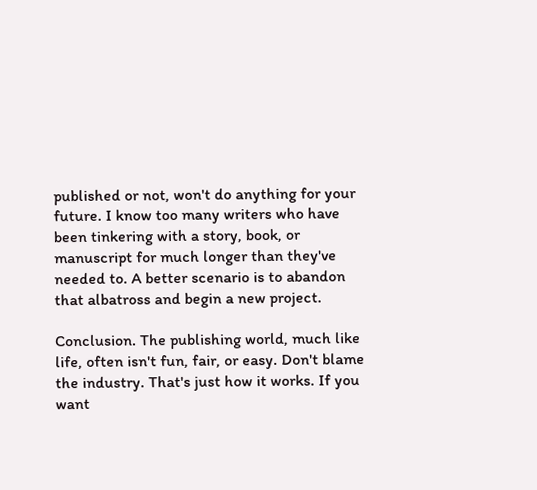published or not, won't do anything for your future. I know too many writers who have been tinkering with a story, book, or manuscript for much longer than they've needed to. A better scenario is to abandon that albatross and begin a new project.

Conclusion. The publishing world, much like life, often isn't fun, fair, or easy. Don't blame the industry. That's just how it works. If you want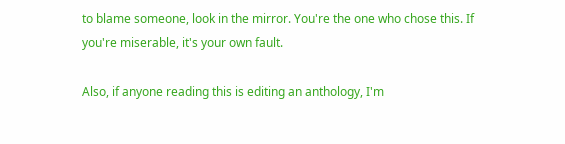to blame someone, look in the mirror. You're the one who chose this. If you're miserable, it's your own fault.

Also, if anyone reading this is editing an anthology, I'm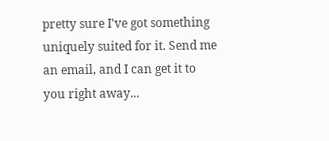pretty sure I've got something uniquely suited for it. Send me an email, and I can get it to you right away...